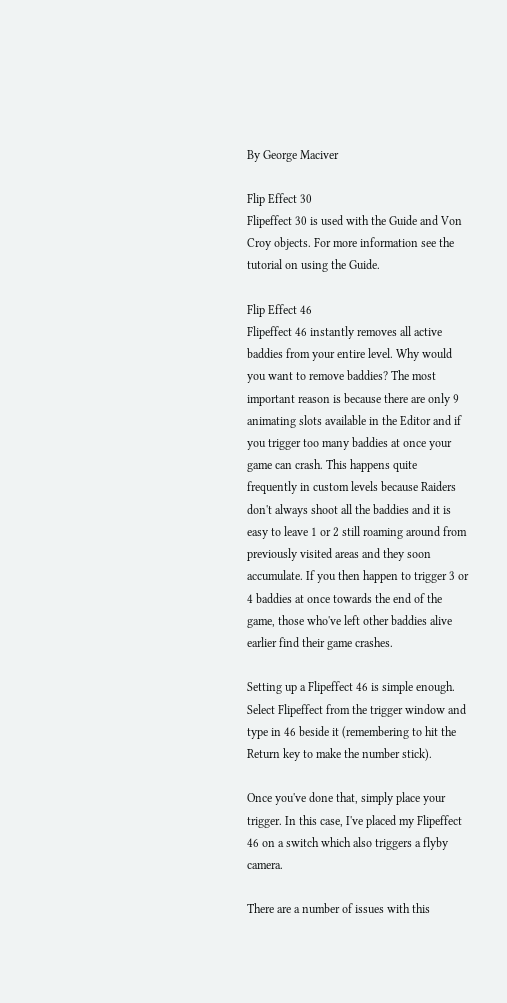By George Maciver

Flip Effect 30
Flipeffect 30 is used with the Guide and Von Croy objects. For more information see the tutorial on using the Guide.

Flip Effect 46
Flipeffect 46 instantly removes all active baddies from your entire level. Why would you want to remove baddies? The most important reason is because there are only 9 animating slots available in the Editor and if you trigger too many baddies at once your game can crash. This happens quite frequently in custom levels because Raiders don't always shoot all the baddies and it is easy to leave 1 or 2 still roaming around from previously visited areas and they soon accumulate. If you then happen to trigger 3 or 4 baddies at once towards the end of the game, those who've left other baddies alive earlier find their game crashes.

Setting up a Flipeffect 46 is simple enough. Select Flipeffect from the trigger window and type in 46 beside it (remembering to hit the Return key to make the number stick).

Once you've done that, simply place your trigger. In this case, I've placed my Flipeffect 46 on a switch which also triggers a flyby camera.

There are a number of issues with this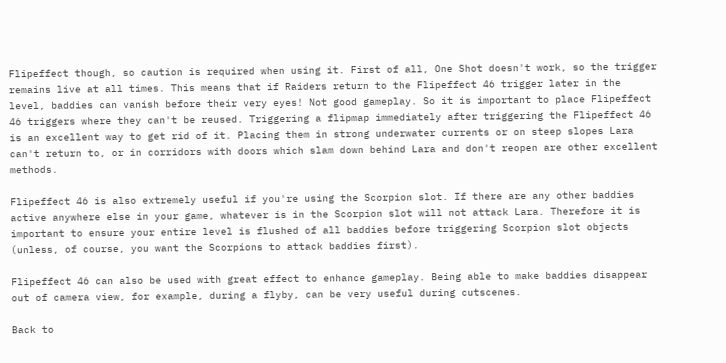Flipeffect though, so caution is required when using it. First of all, One Shot doesn't work, so the trigger remains live at all times. This means that if Raiders return to the Flipeffect 46 trigger later in the level, baddies can vanish before their very eyes! Not good gameplay. So it is important to place Flipeffect 46 triggers where they can't be reused. Triggering a flipmap immediately after triggering the Flipeffect 46 is an excellent way to get rid of it. Placing them in strong underwater currents or on steep slopes Lara can't return to, or in corridors with doors which slam down behind Lara and don't reopen are other excellent methods.

Flipeffect 46 is also extremely useful if you're using the Scorpion slot. If there are any other baddies active anywhere else in your game, whatever is in the Scorpion slot will not attack Lara. Therefore it is important to ensure your entire level is flushed of all baddies before triggering Scorpion slot objects (unless, of course, you want the Scorpions to attack baddies first).

Flipeffect 46 can also be used with great effect to enhance gameplay. Being able to make baddies disappear out of camera view, for example, during a flyby, can be very useful during cutscenes.

Back to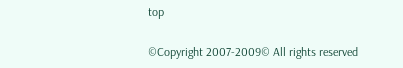top

©Copyright 2007-2009© All rights reserved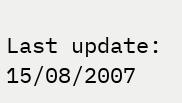Last update: 15/08/2007